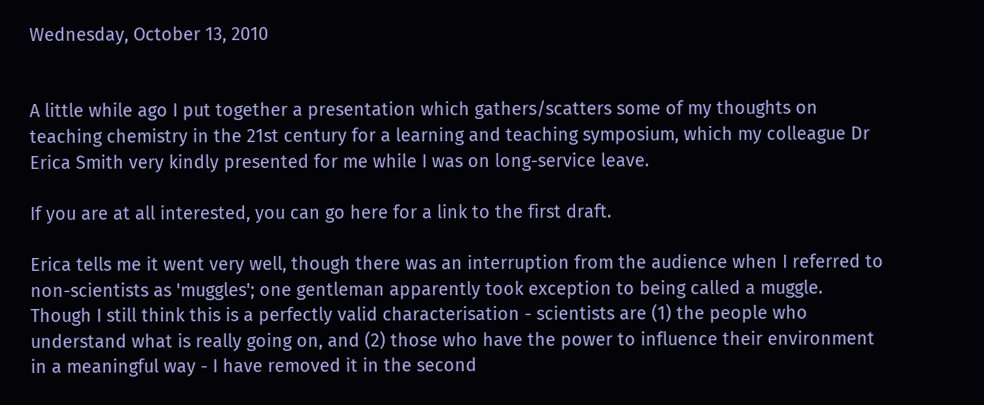Wednesday, October 13, 2010


A little while ago I put together a presentation which gathers/scatters some of my thoughts on teaching chemistry in the 21st century for a learning and teaching symposium, which my colleague Dr Erica Smith very kindly presented for me while I was on long-service leave.

If you are at all interested, you can go here for a link to the first draft.

Erica tells me it went very well, though there was an interruption from the audience when I referred to non-scientists as 'muggles'; one gentleman apparently took exception to being called a muggle. Though I still think this is a perfectly valid characterisation - scientists are (1) the people who understand what is really going on, and (2) those who have the power to influence their environment in a meaningful way - I have removed it in the second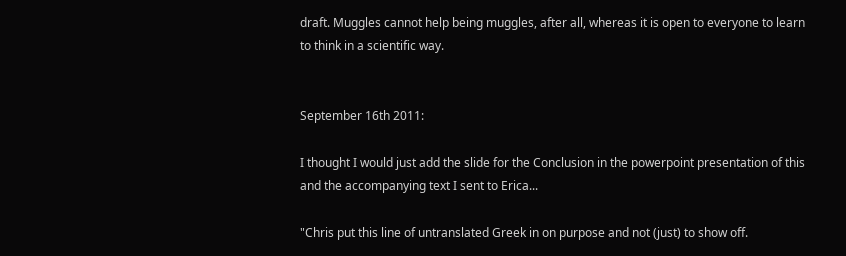draft. Muggles cannot help being muggles, after all, whereas it is open to everyone to learn to think in a scientific way.


September 16th 2011:

I thought I would just add the slide for the Conclusion in the powerpoint presentation of this and the accompanying text I sent to Erica...

"Chris put this line of untranslated Greek in on purpose and not (just) to show off.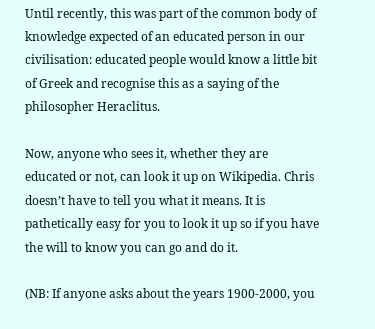Until recently, this was part of the common body of knowledge expected of an educated person in our civilisation: educated people would know a little bit of Greek and recognise this as a saying of the philosopher Heraclitus.

Now, anyone who sees it, whether they are educated or not, can look it up on Wikipedia. Chris doesn’t have to tell you what it means. It is pathetically easy for you to look it up so if you have the will to know you can go and do it.

(NB: If anyone asks about the years 1900-2000, you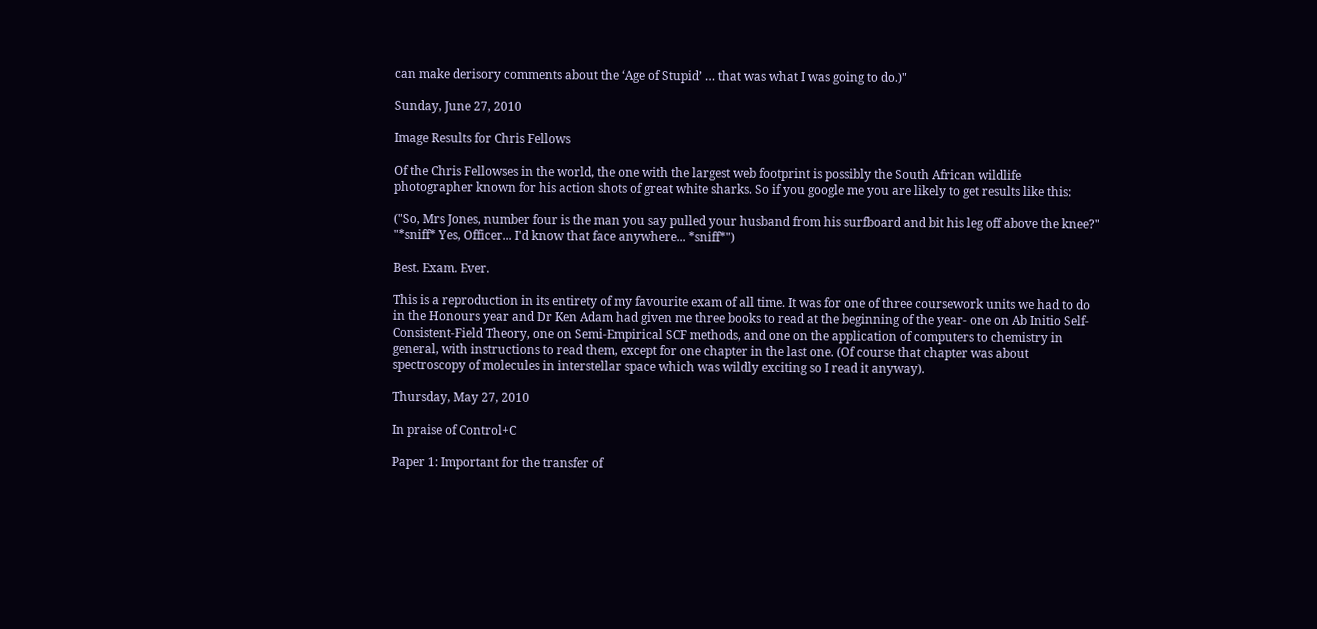can make derisory comments about the ‘Age of Stupid’ … that was what I was going to do.)"

Sunday, June 27, 2010

Image Results for Chris Fellows

Of the Chris Fellowses in the world, the one with the largest web footprint is possibly the South African wildlife photographer known for his action shots of great white sharks. So if you google me you are likely to get results like this:

("So, Mrs Jones, number four is the man you say pulled your husband from his surfboard and bit his leg off above the knee?"
"*sniff* Yes, Officer... I'd know that face anywhere... *sniff*")

Best. Exam. Ever.

This is a reproduction in its entirety of my favourite exam of all time. It was for one of three coursework units we had to do in the Honours year and Dr Ken Adam had given me three books to read at the beginning of the year- one on Ab Initio Self-Consistent-Field Theory, one on Semi-Empirical SCF methods, and one on the application of computers to chemistry in general, with instructions to read them, except for one chapter in the last one. (Of course that chapter was about spectroscopy of molecules in interstellar space which was wildly exciting so I read it anyway).

Thursday, May 27, 2010

In praise of Control+C

Paper 1: Important for the transfer of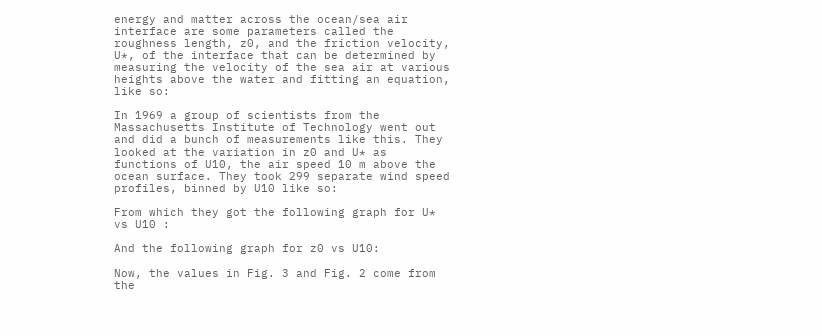energy and matter across the ocean/sea air interface are some parameters called the roughness length, z0, and the friction velocity, U*, of the interface that can be determined by measuring the velocity of the sea air at various heights above the water and fitting an equation, like so:

In 1969 a group of scientists from the Massachusetts Institute of Technology went out and did a bunch of measurements like this. They looked at the variation in z0 and U* as functions of U10, the air speed 10 m above the ocean surface. They took 299 separate wind speed profiles, binned by U10 like so:

From which they got the following graph for U* vs U10 :

And the following graph for z0 vs U10:

Now, the values in Fig. 3 and Fig. 2 come from the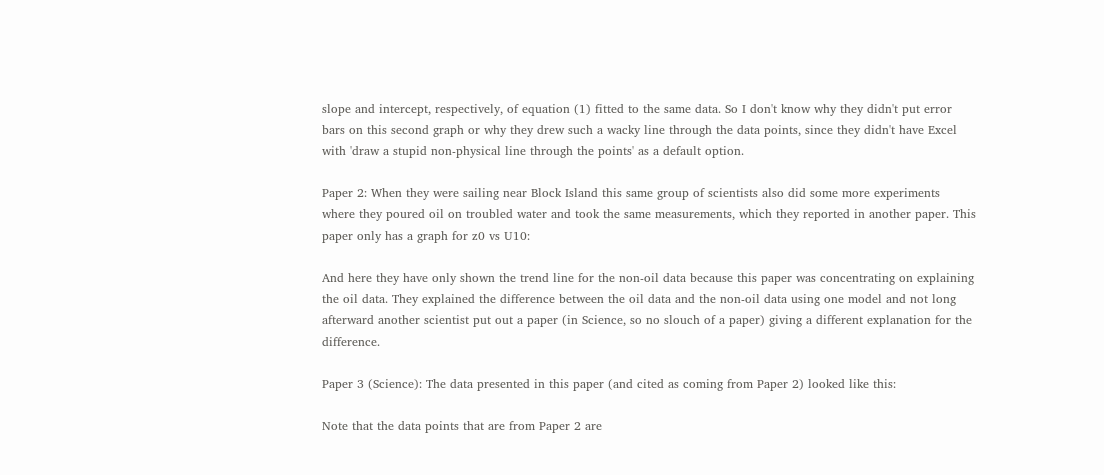slope and intercept, respectively, of equation (1) fitted to the same data. So I don't know why they didn't put error bars on this second graph or why they drew such a wacky line through the data points, since they didn't have Excel with 'draw a stupid non-physical line through the points' as a default option.

Paper 2: When they were sailing near Block Island this same group of scientists also did some more experiments where they poured oil on troubled water and took the same measurements, which they reported in another paper. This paper only has a graph for z0 vs U10:

And here they have only shown the trend line for the non-oil data because this paper was concentrating on explaining the oil data. They explained the difference between the oil data and the non-oil data using one model and not long afterward another scientist put out a paper (in Science, so no slouch of a paper) giving a different explanation for the difference.

Paper 3 (Science): The data presented in this paper (and cited as coming from Paper 2) looked like this:

Note that the data points that are from Paper 2 are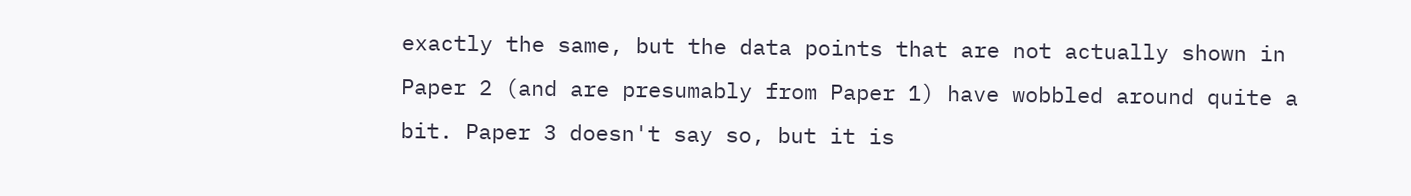exactly the same, but the data points that are not actually shown in Paper 2 (and are presumably from Paper 1) have wobbled around quite a bit. Paper 3 doesn't say so, but it is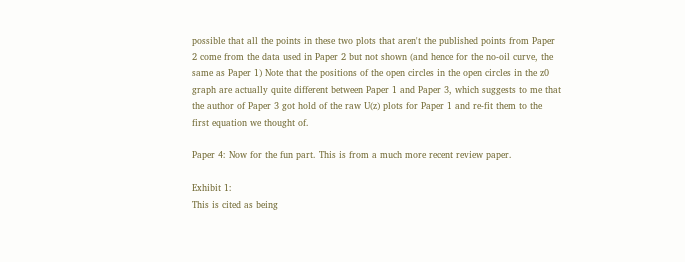possible that all the points in these two plots that aren't the published points from Paper 2 come from the data used in Paper 2 but not shown (and hence for the no-oil curve, the same as Paper 1) Note that the positions of the open circles in the open circles in the z0 graph are actually quite different between Paper 1 and Paper 3, which suggests to me that the author of Paper 3 got hold of the raw U(z) plots for Paper 1 and re-fit them to the first equation we thought of.

Paper 4: Now for the fun part. This is from a much more recent review paper.

Exhibit 1:
This is cited as being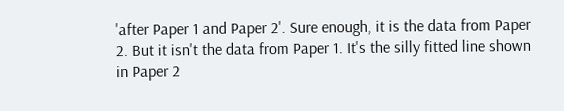'after Paper 1 and Paper 2'. Sure enough, it is the data from Paper 2. But it isn't the data from Paper 1. It's the silly fitted line shown in Paper 2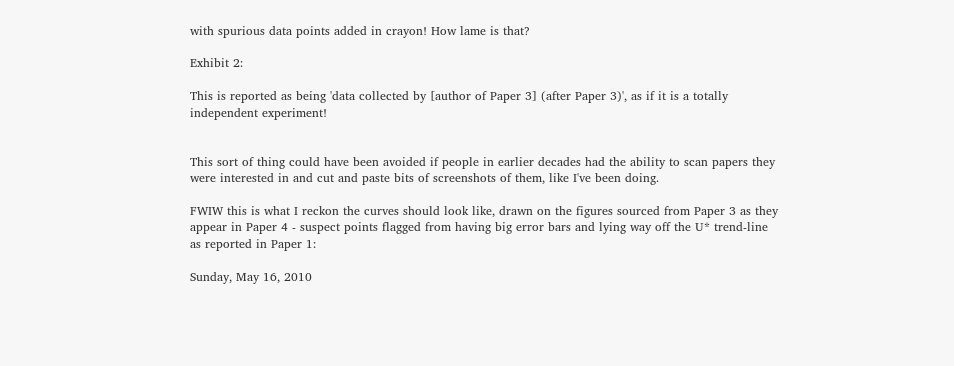with spurious data points added in crayon! How lame is that?

Exhibit 2:

This is reported as being 'data collected by [author of Paper 3] (after Paper 3)', as if it is a totally independent experiment!


This sort of thing could have been avoided if people in earlier decades had the ability to scan papers they were interested in and cut and paste bits of screenshots of them, like I've been doing.

FWIW this is what I reckon the curves should look like, drawn on the figures sourced from Paper 3 as they appear in Paper 4 - suspect points flagged from having big error bars and lying way off the U* trend-line as reported in Paper 1:

Sunday, May 16, 2010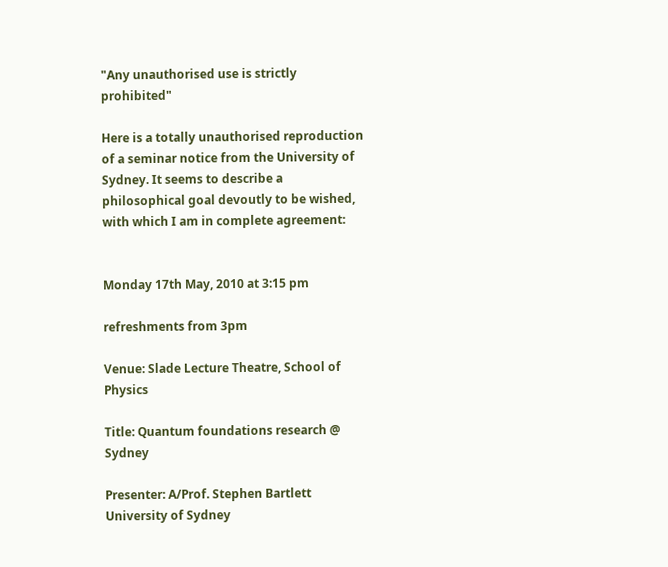"Any unauthorised use is strictly prohibited"

Here is a totally unauthorised reproduction of a seminar notice from the University of Sydney. It seems to describe a philosophical goal devoutly to be wished, with which I am in complete agreement:


Monday 17th May, 2010 at 3:15 pm

refreshments from 3pm

Venue: Slade Lecture Theatre, School of Physics

Title: Quantum foundations research @ Sydney

Presenter: A/Prof. Stephen Bartlett
University of Sydney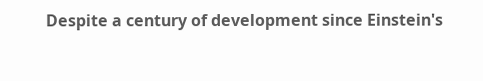Despite a century of development since Einstein's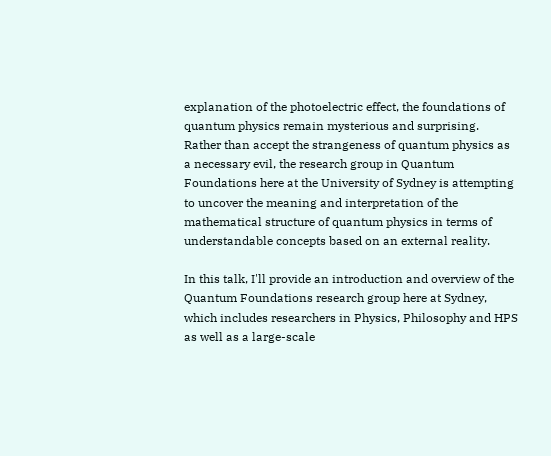explanation of the photoelectric effect, the foundations of quantum physics remain mysterious and surprising. Rather than accept the strangeness of quantum physics as a necessary evil, the research group in Quantum Foundations here at the University of Sydney is attempting to uncover the meaning and interpretation of the mathematical structure of quantum physics in terms of understandable concepts based on an external reality.

In this talk, I'll provide an introduction and overview of the Quantum Foundations research group here at Sydney, which includes researchers in Physics, Philosophy and HPS as well as a large-scale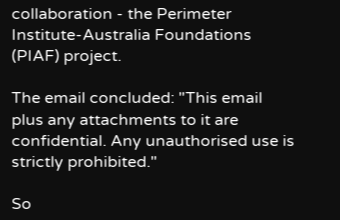collaboration - the Perimeter Institute-Australia Foundations (PIAF) project.

The email concluded: "This email plus any attachments to it are confidential. Any unauthorised use is strictly prohibited."

So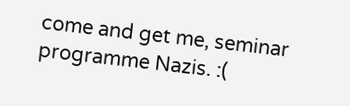come and get me, seminar programme Nazis. :(